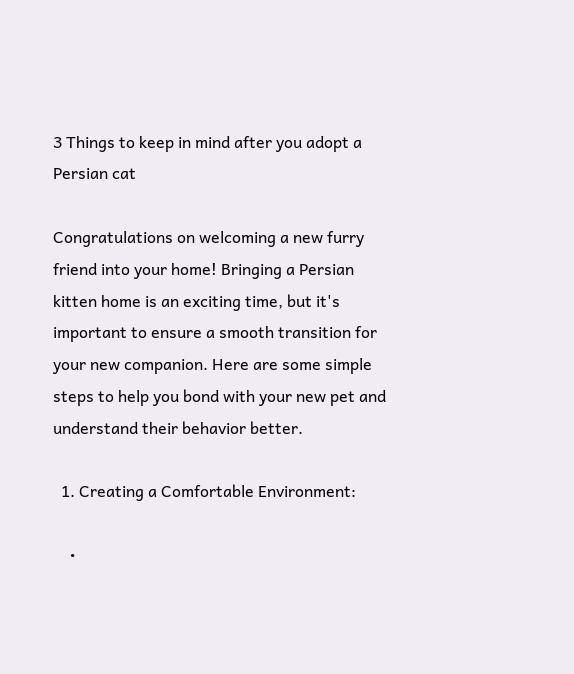3 Things to keep in mind after you adopt a Persian cat

Congratulations on welcoming a new furry friend into your home! Bringing a Persian kitten home is an exciting time, but it's important to ensure a smooth transition for your new companion. Here are some simple steps to help you bond with your new pet and understand their behavior better.

  1. Creating a Comfortable Environment:

    •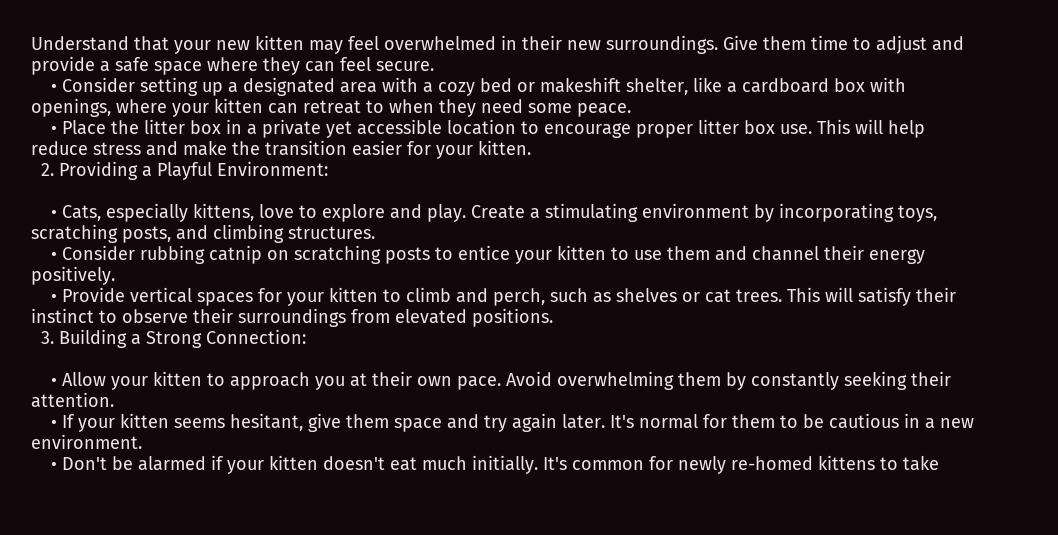Understand that your new kitten may feel overwhelmed in their new surroundings. Give them time to adjust and provide a safe space where they can feel secure.
    • Consider setting up a designated area with a cozy bed or makeshift shelter, like a cardboard box with openings, where your kitten can retreat to when they need some peace.
    • Place the litter box in a private yet accessible location to encourage proper litter box use. This will help reduce stress and make the transition easier for your kitten.
  2. Providing a Playful Environment:

    • Cats, especially kittens, love to explore and play. Create a stimulating environment by incorporating toys, scratching posts, and climbing structures.
    • Consider rubbing catnip on scratching posts to entice your kitten to use them and channel their energy positively.
    • Provide vertical spaces for your kitten to climb and perch, such as shelves or cat trees. This will satisfy their instinct to observe their surroundings from elevated positions.
  3. Building a Strong Connection:

    • Allow your kitten to approach you at their own pace. Avoid overwhelming them by constantly seeking their attention.
    • If your kitten seems hesitant, give them space and try again later. It's normal for them to be cautious in a new environment.
    • Don't be alarmed if your kitten doesn't eat much initially. It's common for newly re-homed kittens to take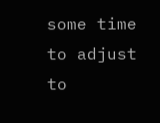some time to adjust to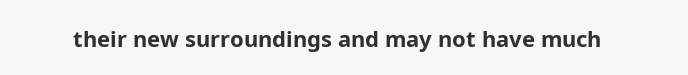their new surroundings and may not have much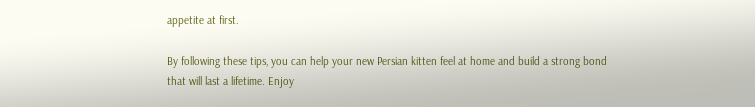appetite at first.

By following these tips, you can help your new Persian kitten feel at home and build a strong bond that will last a lifetime. Enjoy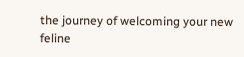the journey of welcoming your new feline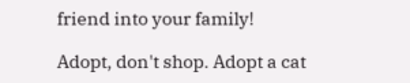friend into your family!

Adopt, don't shop. Adopt a cat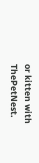or kitten with ThePetNest.